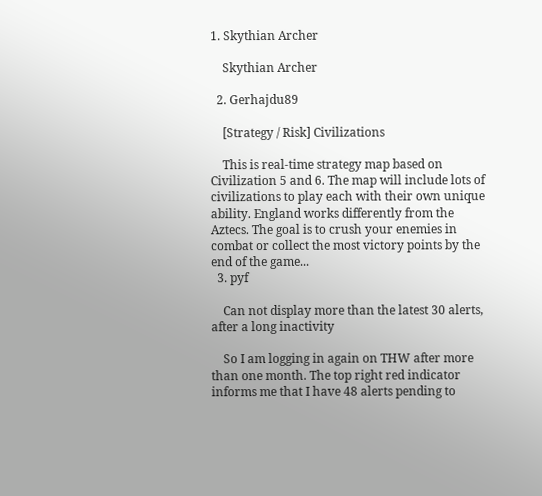1. Skythian Archer

    Skythian Archer

  2. Gerhajdu89

    [Strategy / Risk] Civilizations

    This is real-time strategy map based on Civilization 5 and 6. The map will include lots of civilizations to play each with their own unique ability. England works differently from the Aztecs. The goal is to crush your enemies in combat or collect the most victory points by the end of the game...
  3. pyf

    Can not display more than the latest 30 alerts, after a long inactivity

    So I am logging in again on THW after more than one month. The top right red indicator informs me that I have 48 alerts pending to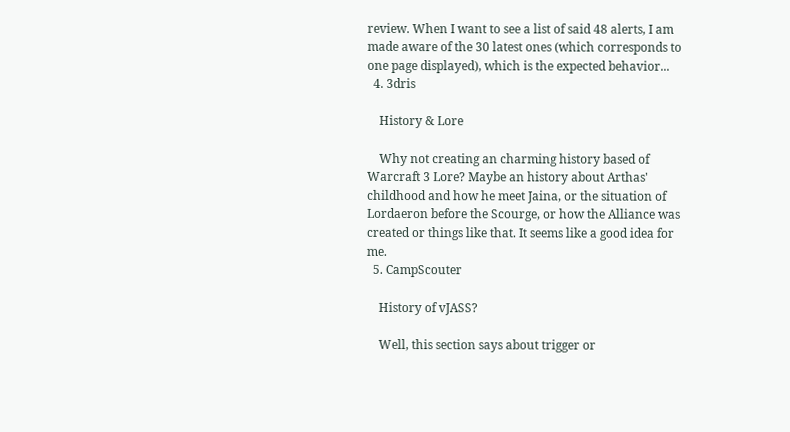review. When I want to see a list of said 48 alerts, I am made aware of the 30 latest ones (which corresponds to one page displayed), which is the expected behavior...
  4. 3dris

    History & Lore

    Why not creating an charming history based of Warcraft 3 Lore? Maybe an history about Arthas' childhood and how he meet Jaina, or the situation of Lordaeron before the Scourge, or how the Alliance was created or things like that. It seems like a good idea for me.
  5. CampScouter

    History of vJASS?

    Well, this section says about trigger or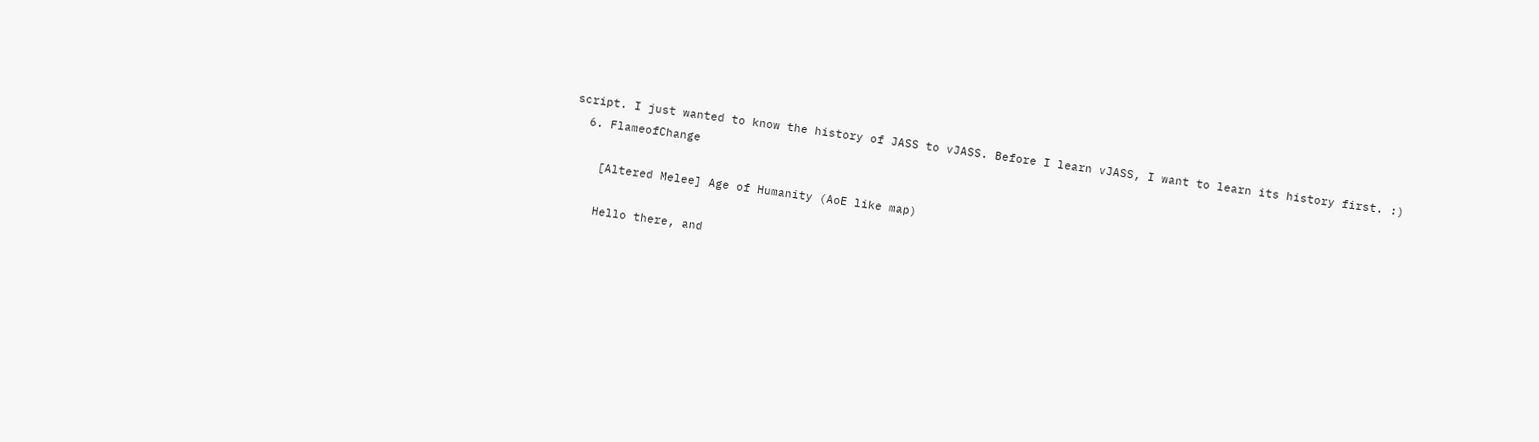script. I just wanted to know the history of JASS to vJASS. Before I learn vJASS, I want to learn its history first. :)
  6. FlameofChange

    [Altered Melee] Age of Humanity (AoE like map)

    Hello there, and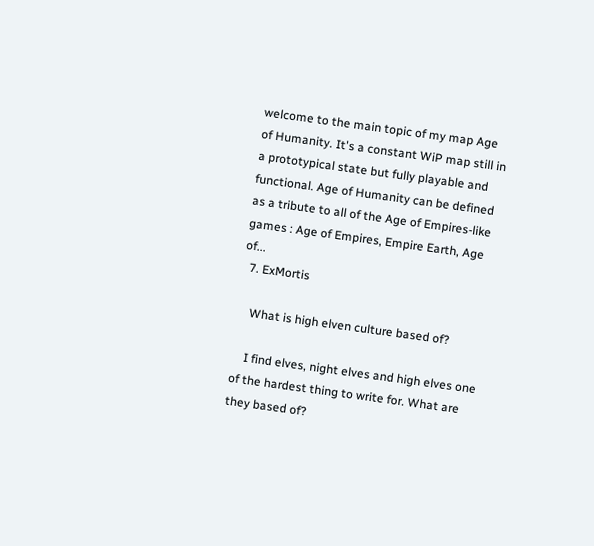welcome to the main topic of my map Age of Humanity. It's a constant WiP map still in a prototypical state but fully playable and functional. Age of Humanity can be defined as a tribute to all of the Age of Empires-like games : Age of Empires, Empire Earth, Age of...
  7. ExMortis

    What is high elven culture based of?

    I find elves, night elves and high elves one of the hardest thing to write for. What are they based of?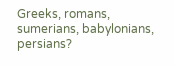Greeks, romans, sumerians, babylonians, persians?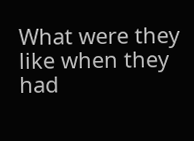What were they like when they had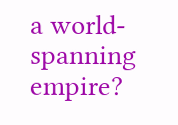a world-spanning empire?